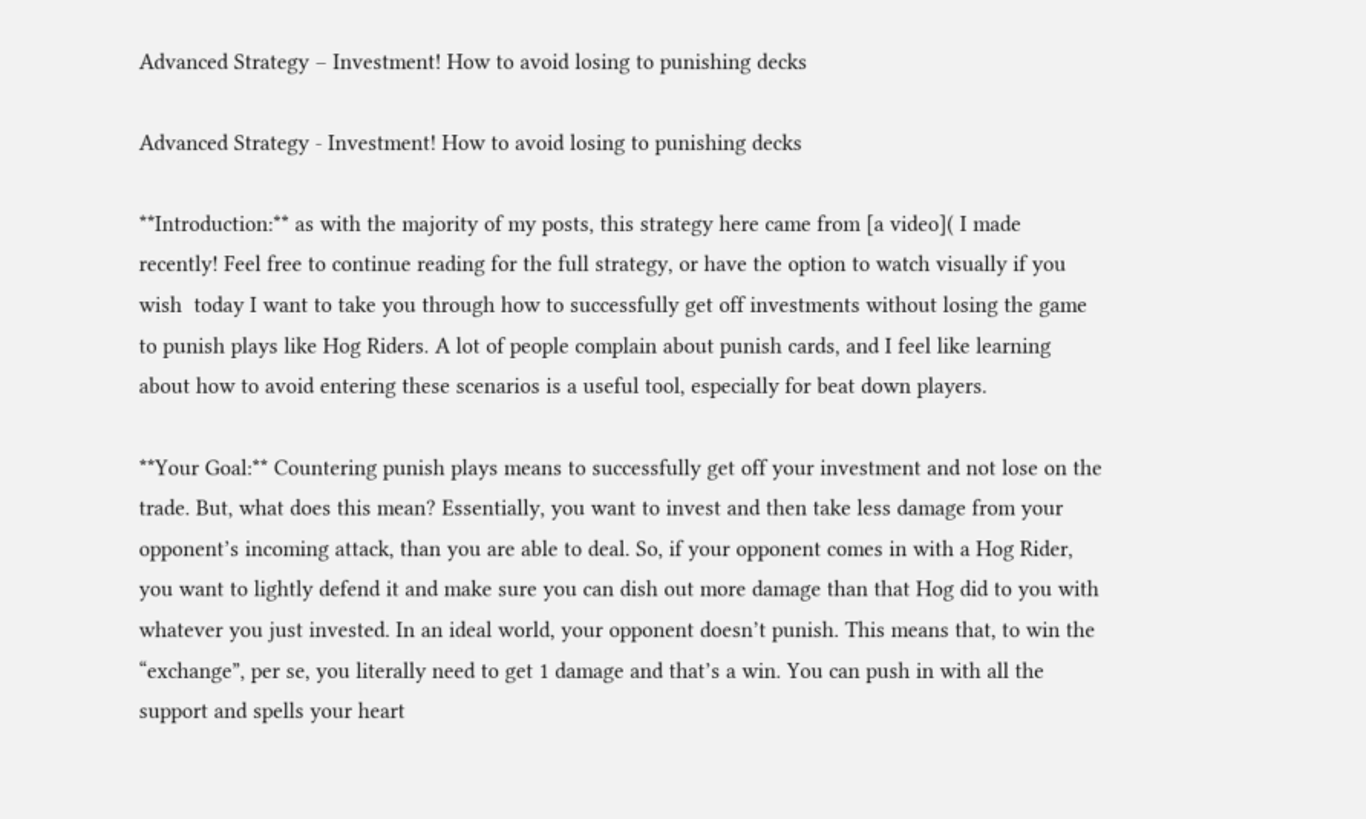Advanced Strategy – Investment! How to avoid losing to punishing decks

Advanced Strategy - Investment! How to avoid losing to punishing decks

**Introduction:** as with the majority of my posts, this strategy here came from [a video]( I made recently! Feel free to continue reading for the full strategy, or have the option to watch visually if you wish  today I want to take you through how to successfully get off investments without losing the game to punish plays like Hog Riders. A lot of people complain about punish cards, and I feel like learning about how to avoid entering these scenarios is a useful tool, especially for beat down players.

**Your Goal:** Countering punish plays means to successfully get off your investment and not lose on the trade. But, what does this mean? Essentially, you want to invest and then take less damage from your opponent’s incoming attack, than you are able to deal. So, if your opponent comes in with a Hog Rider, you want to lightly defend it and make sure you can dish out more damage than that Hog did to you with whatever you just invested. In an ideal world, your opponent doesn’t punish. This means that, to win the “exchange”, per se, you literally need to get 1 damage and that’s a win. You can push in with all the support and spells your heart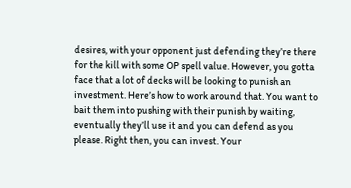desires, with your opponent just defending they’re there for the kill with some OP spell value. However, you gotta face that a lot of decks will be looking to punish an investment. Here’s how to work around that. You want to bait them into pushing with their punish by waiting, eventually they’ll use it and you can defend as you please. Right then, you can invest. Your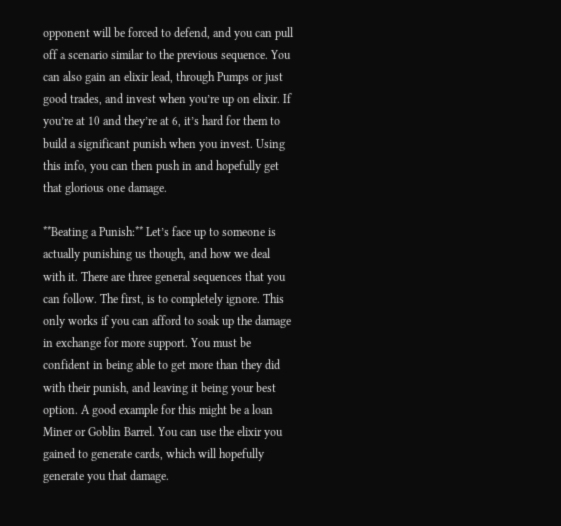opponent will be forced to defend, and you can pull off a scenario similar to the previous sequence. You can also gain an elixir lead, through Pumps or just good trades, and invest when you’re up on elixir. If you’re at 10 and they’re at 6, it’s hard for them to build a significant punish when you invest. Using this info, you can then push in and hopefully get that glorious one damage.

**Beating a Punish:** Let’s face up to someone is actually punishing us though, and how we deal with it. There are three general sequences that you can follow. The first, is to completely ignore. This only works if you can afford to soak up the damage in exchange for more support. You must be confident in being able to get more than they did with their punish, and leaving it being your best option. A good example for this might be a loan Miner or Goblin Barrel. You can use the elixir you gained to generate cards, which will hopefully generate you that damage.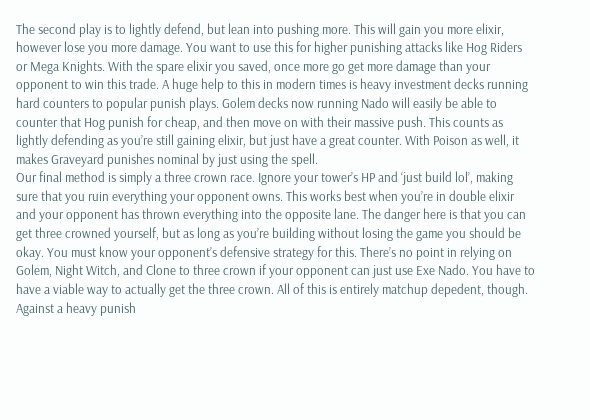The second play is to lightly defend, but lean into pushing more. This will gain you more elixir, however lose you more damage. You want to use this for higher punishing attacks like Hog Riders or Mega Knights. With the spare elixir you saved, once more go get more damage than your opponent to win this trade. A huge help to this in modern times is heavy investment decks running hard counters to popular punish plays. Golem decks now running Nado will easily be able to counter that Hog punish for cheap, and then move on with their massive push. This counts as lightly defending as you’re still gaining elixir, but just have a great counter. With Poison as well, it makes Graveyard punishes nominal by just using the spell.
Our final method is simply a three crown race. Ignore your tower’s HP and ‘just build lol’, making sure that you ruin everything your opponent owns. This works best when you’re in double elixir and your opponent has thrown everything into the opposite lane. The danger here is that you can get three crowned yourself, but as long as you’re building without losing the game you should be okay. You must know your opponent’s defensive strategy for this. There’s no point in relying on Golem, Night Witch, and Clone to three crown if your opponent can just use Exe Nado. You have to have a viable way to actually get the three crown. All of this is entirely matchup depedent, though. Against a heavy punish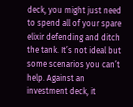deck, you might just need to spend all of your spare elixir defending and ditch the tank. It’s not ideal but some scenarios you can’t help. Against an investment deck, it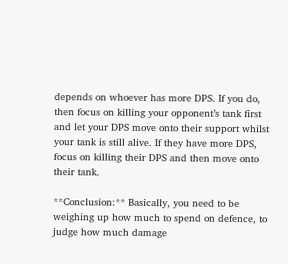depends on whoever has more DPS. If you do, then focus on killing your opponent’s tank first and let your DPS move onto their support whilst your tank is still alive. If they have more DPS, focus on killing their DPS and then move onto their tank.

**Conclusion:** Basically, you need to be weighing up how much to spend on defence, to judge how much damage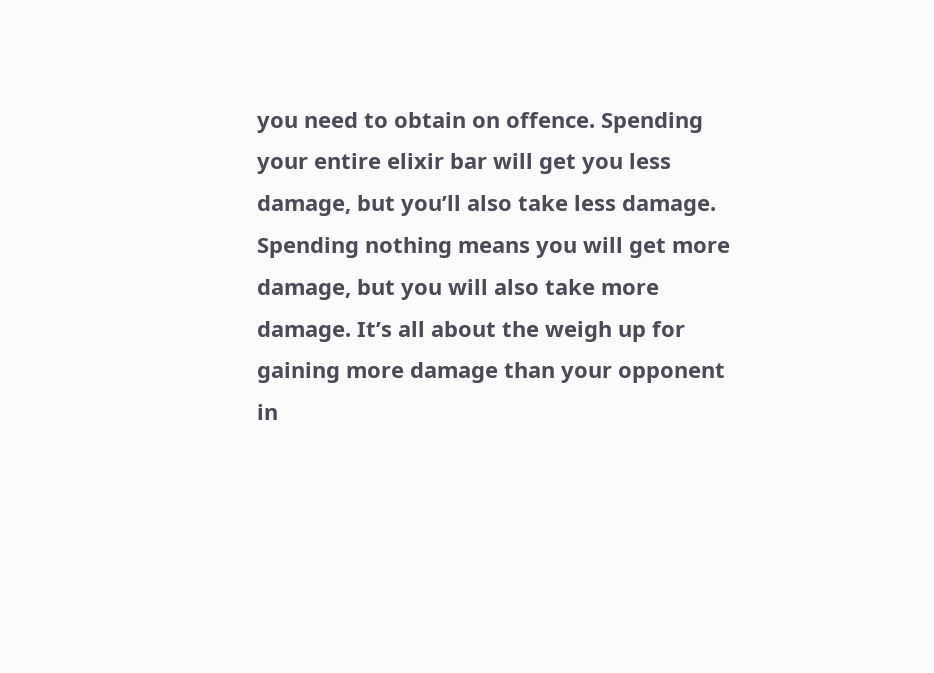you need to obtain on offence. Spending your entire elixir bar will get you less damage, but you’ll also take less damage. Spending nothing means you will get more damage, but you will also take more damage. It’s all about the weigh up for gaining more damage than your opponent in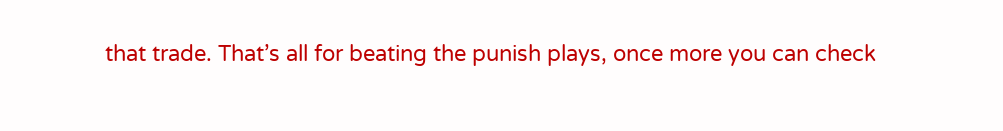that trade. That’s all for beating the punish plays, once more you can check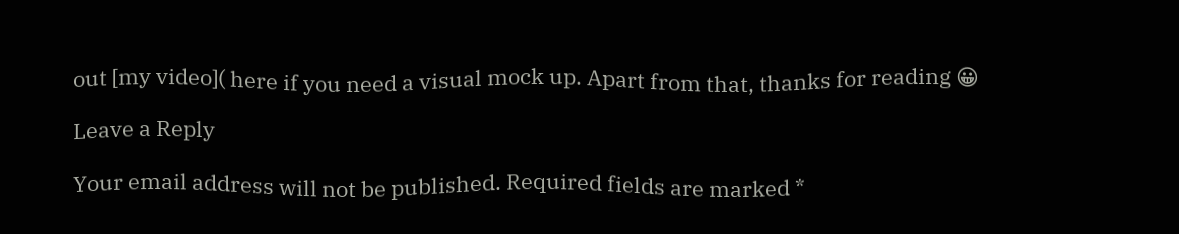out [my video]( here if you need a visual mock up. Apart from that, thanks for reading 😀

Leave a Reply

Your email address will not be published. Required fields are marked *